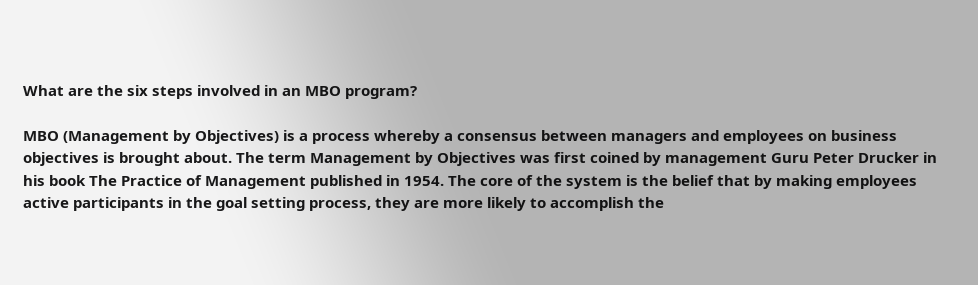What are the six steps involved in an MBO program?

MBO (Management by Objectives) is a process whereby a consensus between managers and employees on business objectives is brought about. The term Management by Objectives was first coined by management Guru Peter Drucker in his book The Practice of Management published in 1954. The core of the system is the belief that by making employees active participants in the goal setting process, they are more likely to accomplish the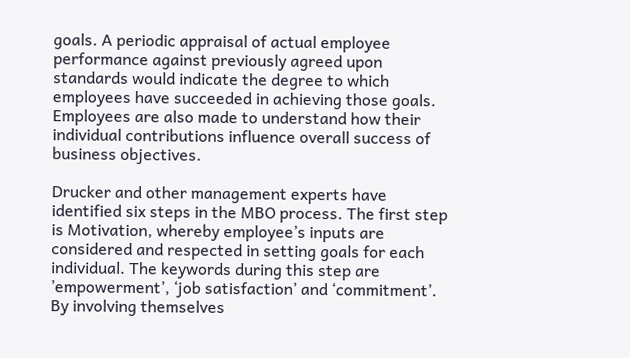goals. A periodic appraisal of actual employee performance against previously agreed upon standards would indicate the degree to which employees have succeeded in achieving those goals. Employees are also made to understand how their individual contributions influence overall success of business objectives.

Drucker and other management experts have identified six steps in the MBO process. The first step is Motivation, whereby employee’s inputs are considered and respected in setting goals for each individual. The keywords during this step are ’empowerment’, ‘job satisfaction’ and ‘commitment’. By involving themselves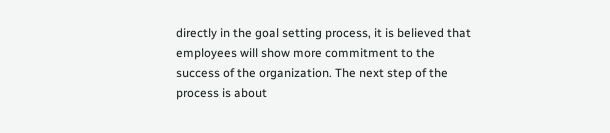directly in the goal setting process, it is believed that employees will show more commitment to the success of the organization. The next step of the process is about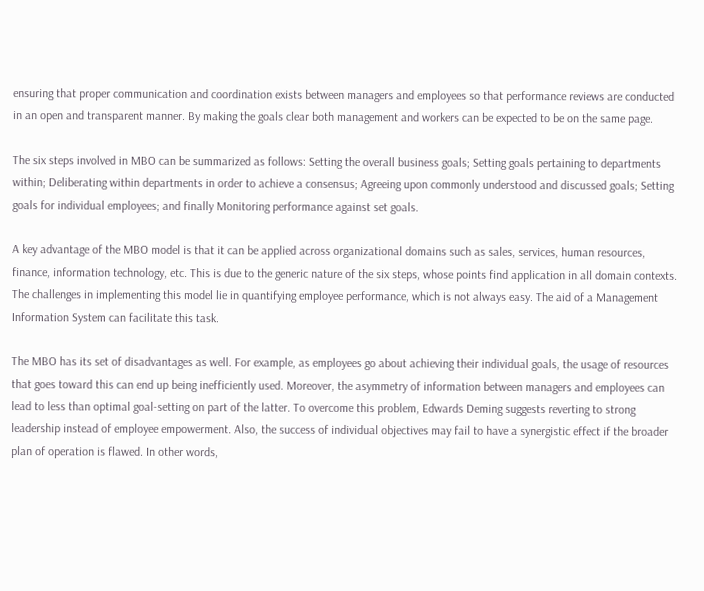ensuring that proper communication and coordination exists between managers and employees so that performance reviews are conducted in an open and transparent manner. By making the goals clear both management and workers can be expected to be on the same page.

The six steps involved in MBO can be summarized as follows: Setting the overall business goals; Setting goals pertaining to departments within; Deliberating within departments in order to achieve a consensus; Agreeing upon commonly understood and discussed goals; Setting goals for individual employees; and finally Monitoring performance against set goals.

A key advantage of the MBO model is that it can be applied across organizational domains such as sales, services, human resources, finance, information technology, etc. This is due to the generic nature of the six steps, whose points find application in all domain contexts. The challenges in implementing this model lie in quantifying employee performance, which is not always easy. The aid of a Management Information System can facilitate this task.

The MBO has its set of disadvantages as well. For example, as employees go about achieving their individual goals, the usage of resources that goes toward this can end up being inefficiently used. Moreover, the asymmetry of information between managers and employees can lead to less than optimal goal-setting on part of the latter. To overcome this problem, Edwards Deming suggests reverting to strong leadership instead of employee empowerment. Also, the success of individual objectives may fail to have a synergistic effect if the broader plan of operation is flawed. In other words,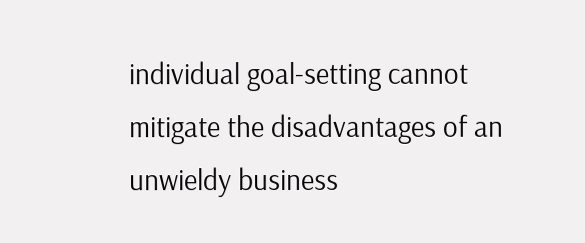individual goal-setting cannot mitigate the disadvantages of an unwieldy business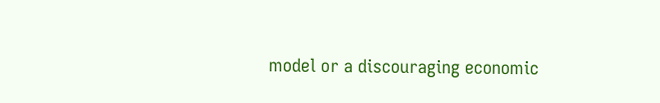model or a discouraging economic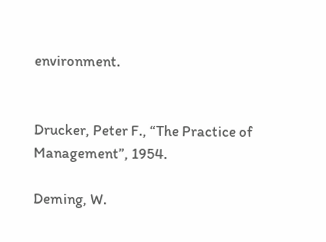environment.


Drucker, Peter F., “The Practice of Management”, 1954.

Deming, W.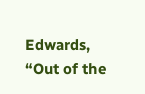Edwards, “Out of the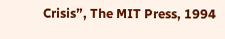Crisis”, The MIT Press, 1994